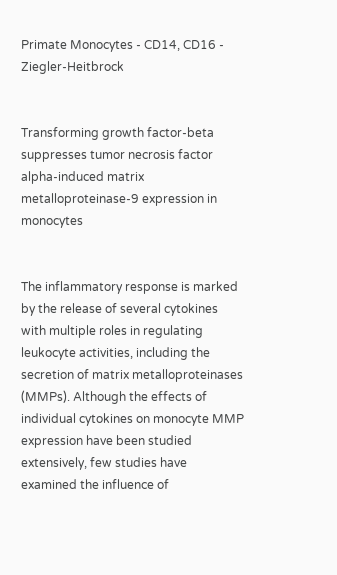Primate Monocytes - CD14, CD16 - Ziegler-Heitbrock


Transforming growth factor-beta suppresses tumor necrosis factor alpha-induced matrix metalloproteinase-9 expression in monocytes


The inflammatory response is marked by the release of several cytokines with multiple roles in regulating leukocyte activities, including the secretion of matrix metalloproteinases (MMPs). Although the effects of individual cytokines on monocyte MMP expression have been studied extensively, few studies have examined the influence of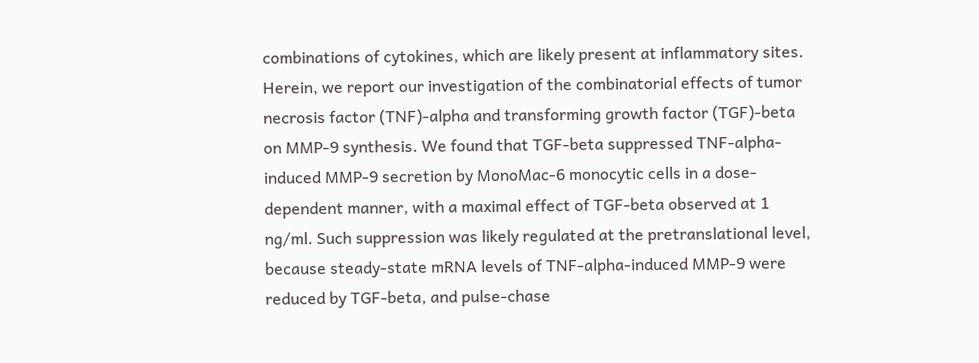combinations of cytokines, which are likely present at inflammatory sites. Herein, we report our investigation of the combinatorial effects of tumor necrosis factor (TNF)-alpha and transforming growth factor (TGF)-beta on MMP-9 synthesis. We found that TGF-beta suppressed TNF-alpha-induced MMP-9 secretion by MonoMac-6 monocytic cells in a dose-dependent manner, with a maximal effect of TGF-beta observed at 1 ng/ml. Such suppression was likely regulated at the pretranslational level, because steady-state mRNA levels of TNF-alpha-induced MMP-9 were reduced by TGF-beta, and pulse-chase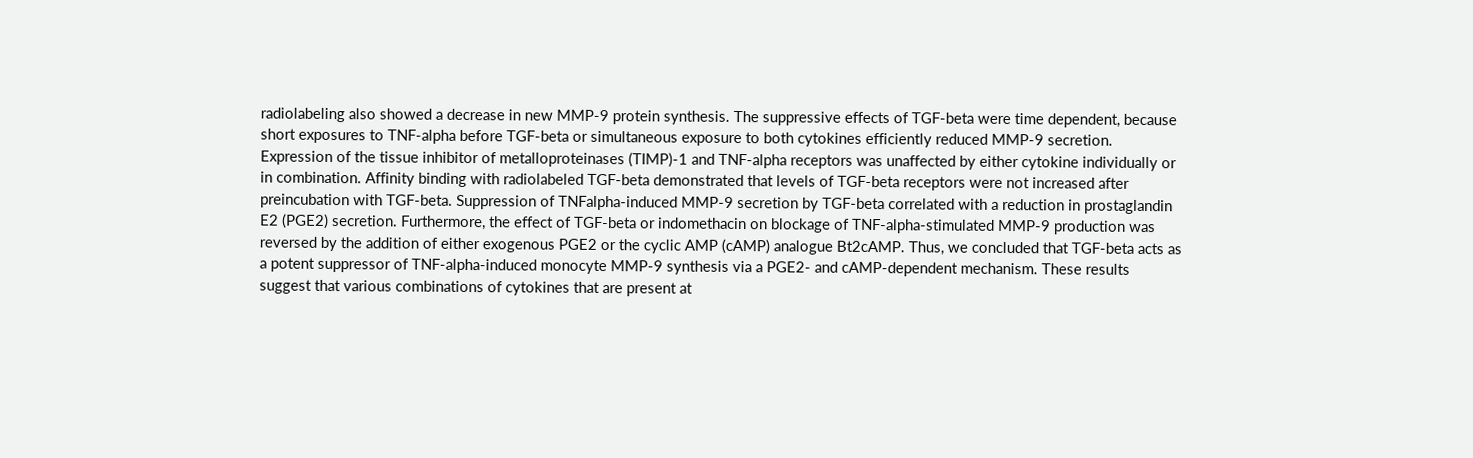radiolabeling also showed a decrease in new MMP-9 protein synthesis. The suppressive effects of TGF-beta were time dependent, because short exposures to TNF-alpha before TGF-beta or simultaneous exposure to both cytokines efficiently reduced MMP-9 secretion. Expression of the tissue inhibitor of metalloproteinases (TIMP)-1 and TNF-alpha receptors was unaffected by either cytokine individually or in combination. Affinity binding with radiolabeled TGF-beta demonstrated that levels of TGF-beta receptors were not increased after preincubation with TGF-beta. Suppression of TNFalpha-induced MMP-9 secretion by TGF-beta correlated with a reduction in prostaglandin E2 (PGE2) secretion. Furthermore, the effect of TGF-beta or indomethacin on blockage of TNF-alpha-stimulated MMP-9 production was reversed by the addition of either exogenous PGE2 or the cyclic AMP (cAMP) analogue Bt2cAMP. Thus, we concluded that TGF-beta acts as a potent suppressor of TNF-alpha-induced monocyte MMP-9 synthesis via a PGE2- and cAMP-dependent mechanism. These results suggest that various combinations of cytokines that are present at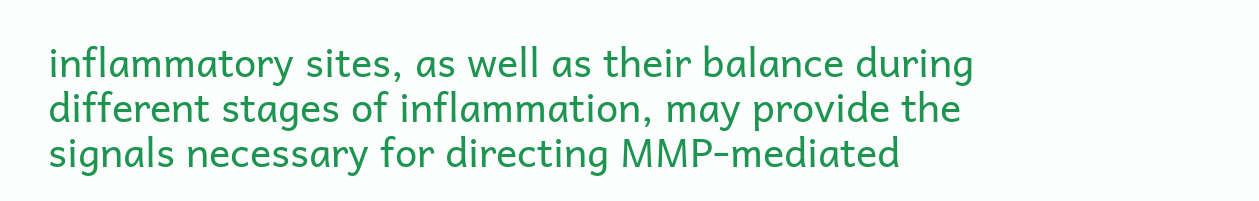inflammatory sites, as well as their balance during different stages of inflammation, may provide the signals necessary for directing MMP-mediated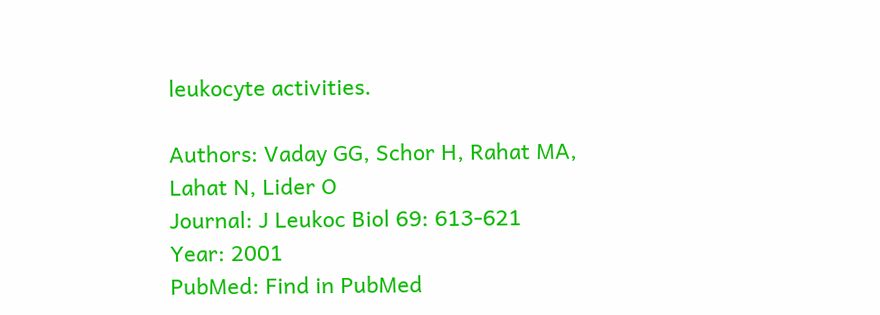leukocyte activities.

Authors: Vaday GG, Schor H, Rahat MA, Lahat N, Lider O
Journal: J Leukoc Biol 69: 613-621
Year: 2001
PubMed: Find in PubMed